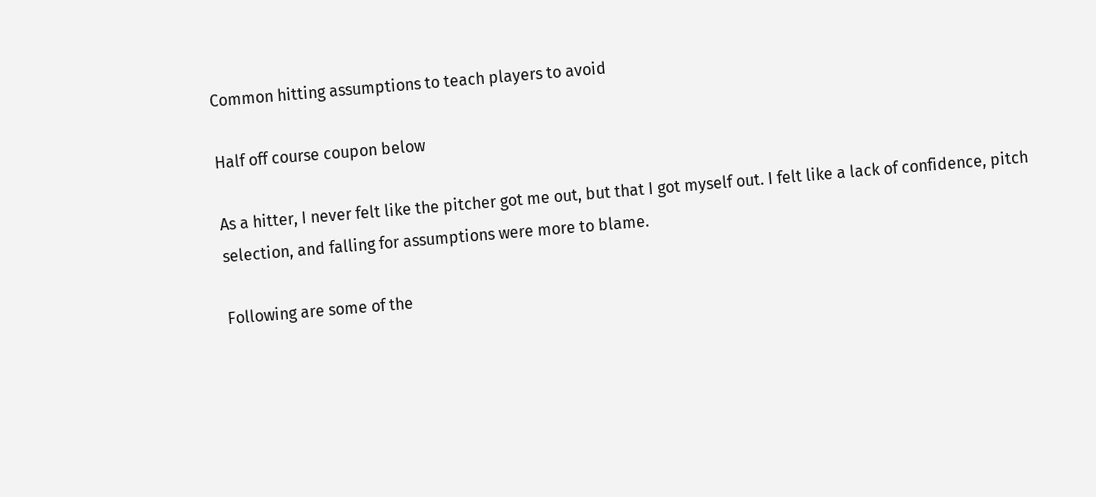Common hitting assumptions to teach players to avoid

Half off course coupon below

As a hitter, I never felt like the pitcher got me out, but that I got myself out. I felt like a lack of confidence, pitch selection, and falling for assumptions were more to blame.

Following are some of the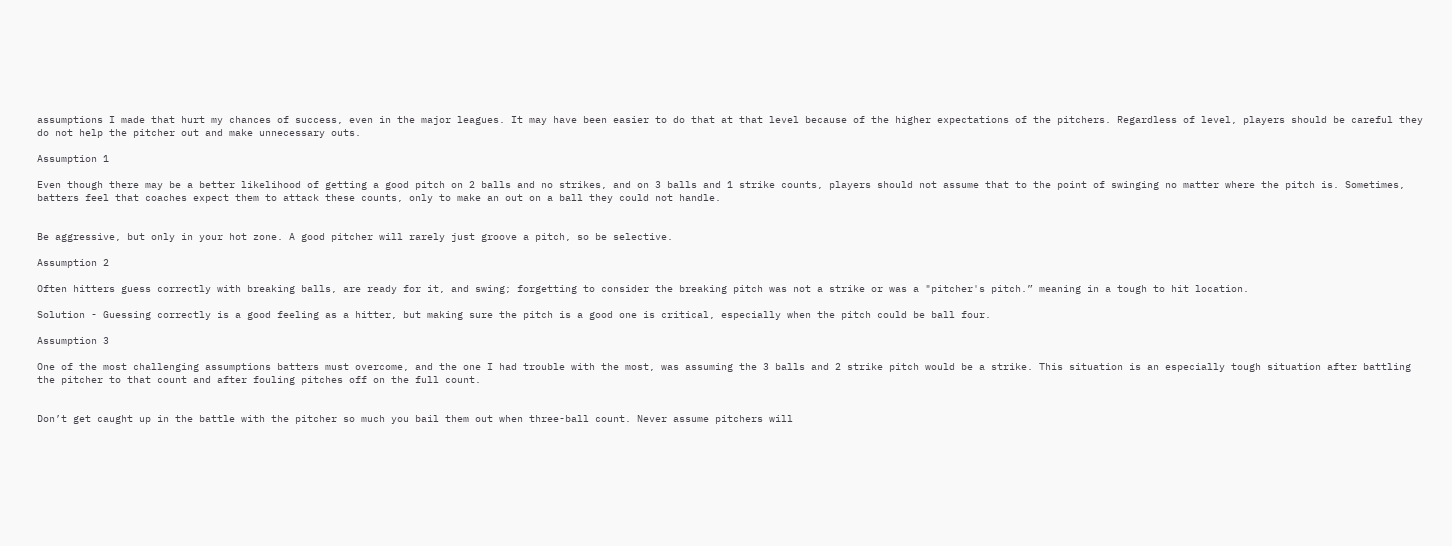assumptions I made that hurt my chances of success, even in the major leagues. It may have been easier to do that at that level because of the higher expectations of the pitchers. Regardless of level, players should be careful they do not help the pitcher out and make unnecessary outs.

Assumption 1

Even though there may be a better likelihood of getting a good pitch on 2 balls and no strikes, and on 3 balls and 1 strike counts, players should not assume that to the point of swinging no matter where the pitch is. Sometimes, batters feel that coaches expect them to attack these counts, only to make an out on a ball they could not handle.


Be aggressive, but only in your hot zone. A good pitcher will rarely just groove a pitch, so be selective.

Assumption 2

Often hitters guess correctly with breaking balls, are ready for it, and swing; forgetting to consider the breaking pitch was not a strike or was a "pitcher's pitch.” meaning in a tough to hit location.

Solution - Guessing correctly is a good feeling as a hitter, but making sure the pitch is a good one is critical, especially when the pitch could be ball four.

Assumption 3

One of the most challenging assumptions batters must overcome, and the one I had trouble with the most, was assuming the 3 balls and 2 strike pitch would be a strike. This situation is an especially tough situation after battling the pitcher to that count and after fouling pitches off on the full count.


Don’t get caught up in the battle with the pitcher so much you bail them out when three-ball count. Never assume pitchers will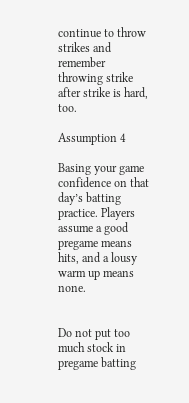continue to throw strikes and remember throwing strike after strike is hard, too.

Assumption 4

Basing your game confidence on that day’s batting practice. Players assume a good pregame means hits, and a lousy warm up means none.


Do not put too much stock in pregame batting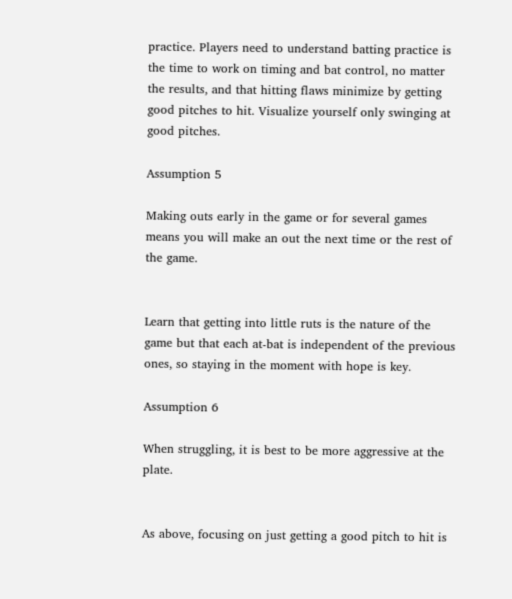practice. Players need to understand batting practice is the time to work on timing and bat control, no matter the results, and that hitting flaws minimize by getting good pitches to hit. Visualize yourself only swinging at good pitches.

Assumption 5

Making outs early in the game or for several games means you will make an out the next time or the rest of the game.


Learn that getting into little ruts is the nature of the game but that each at-bat is independent of the previous ones, so staying in the moment with hope is key.

Assumption 6

When struggling, it is best to be more aggressive at the plate.


As above, focusing on just getting a good pitch to hit is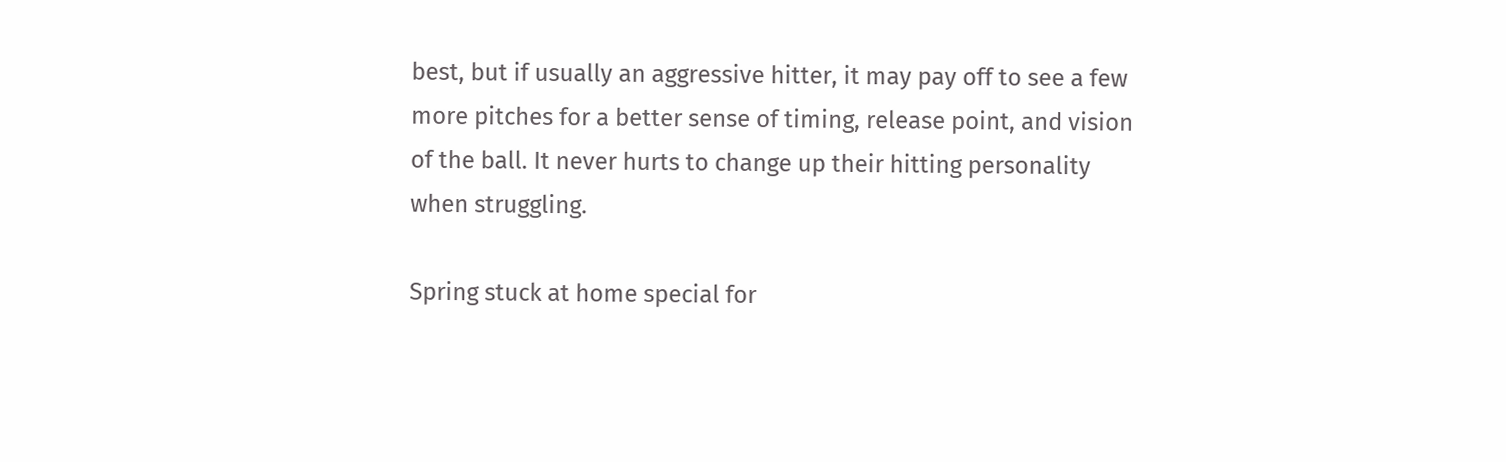best, but if usually an aggressive hitter, it may pay off to see a few more pitches for a better sense of timing, release point, and vision of the ball. It never hurts to change up their hitting personality when struggling.

Spring stuck at home special for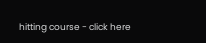hitting course - click here